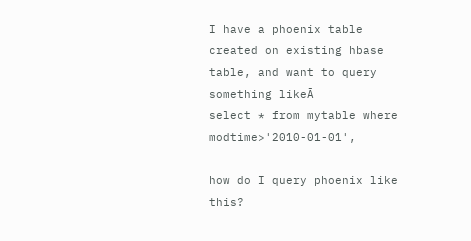I have a phoenix table created on existing hbase table, and want to query something likeĀ
select * from mytable where modtime>'2010-01-01',

how do I query phoenix like this?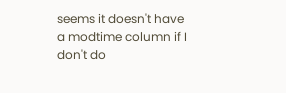seems it doesn't have a modtime column if I don't do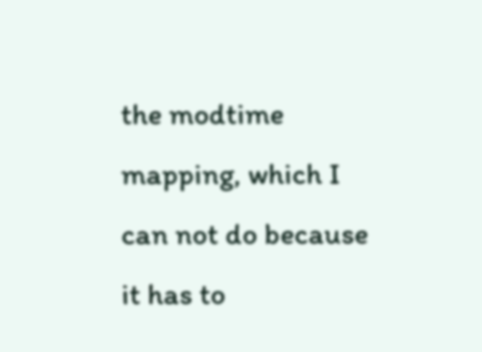the modtime mapping, which I can not do because it has to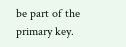be part of the primary key.